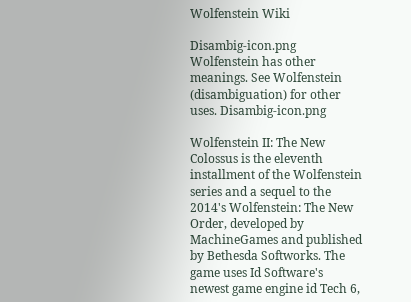Wolfenstein Wiki

Disambig-icon.png Wolfenstein has other meanings. See Wolfenstein (disambiguation) for other uses. Disambig-icon.png

Wolfenstein II: The New Colossus is the eleventh installment of the Wolfenstein series and a sequel to the 2014's Wolfenstein: The New Order, developed by MachineGames and published by Bethesda Softworks. The game uses Id Software's newest game engine id Tech 6,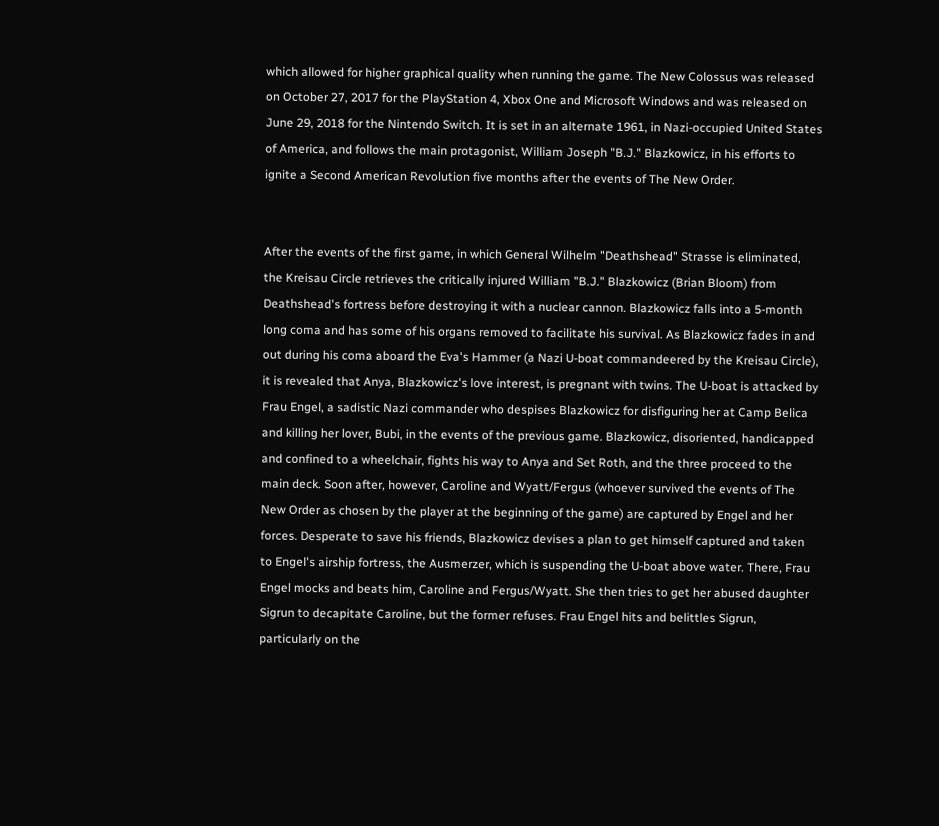which allowed for higher graphical quality when running the game. The New Colossus was released on October 27, 2017 for the PlayStation 4, Xbox One and Microsoft Windows and was released on June 29, 2018 for the Nintendo Switch. It is set in an alternate 1961, in Nazi-occupied United States of America, and follows the main protagonist, William Joseph "B.J." Blazkowicz, in his efforts to ignite a Second American Revolution five months after the events of The New Order.


After the events of the first game, in which General Wilhelm "Deathshead" Strasse is eliminated, the Kreisau Circle retrieves the critically injured William "B.J." Blazkowicz (Brian Bloom) from Deathshead's fortress before destroying it with a nuclear cannon. Blazkowicz falls into a 5-month long coma and has some of his organs removed to facilitate his survival. As Blazkowicz fades in and out during his coma aboard the Eva's Hammer (a Nazi U-boat commandeered by the Kreisau Circle), it is revealed that Anya, Blazkowicz's love interest, is pregnant with twins. The U-boat is attacked by Frau Engel, a sadistic Nazi commander who despises Blazkowicz for disfiguring her at Camp Belica and killing her lover, Bubi, in the events of the previous game. Blazkowicz, disoriented, handicapped and confined to a wheelchair, fights his way to Anya and Set Roth, and the three proceed to the main deck. Soon after, however, Caroline and Wyatt/Fergus (whoever survived the events of The New Order as chosen by the player at the beginning of the game) are captured by Engel and her forces. Desperate to save his friends, Blazkowicz devises a plan to get himself captured and taken to Engel's airship fortress, the Ausmerzer, which is suspending the U-boat above water. There, Frau Engel mocks and beats him, Caroline and Fergus/Wyatt. She then tries to get her abused daughter Sigrun to decapitate Caroline, but the former refuses. Frau Engel hits and belittles Sigrun, particularly on the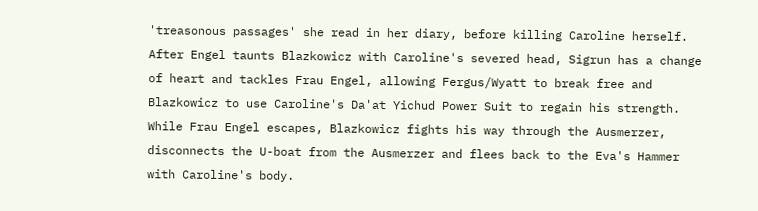'treasonous passages' she read in her diary, before killing Caroline herself. After Engel taunts Blazkowicz with Caroline's severed head, Sigrun has a change of heart and tackles Frau Engel, allowing Fergus/Wyatt to break free and Blazkowicz to use Caroline's Da'at Yichud Power Suit to regain his strength. While Frau Engel escapes, Blazkowicz fights his way through the Ausmerzer, disconnects the U-boat from the Ausmerzer and flees back to the Eva's Hammer with Caroline's body.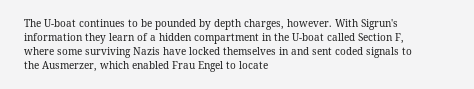The U-boat continues to be pounded by depth charges, however. With Sigrun's information they learn of a hidden compartment in the U-boat called Section F, where some surviving Nazis have locked themselves in and sent coded signals to the Ausmerzer, which enabled Frau Engel to locate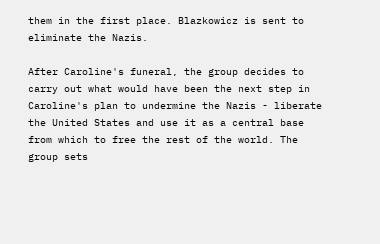them in the first place. Blazkowicz is sent to eliminate the Nazis.

After Caroline's funeral, the group decides to carry out what would have been the next step in Caroline's plan to undermine the Nazis - liberate the United States and use it as a central base from which to free the rest of the world. The group sets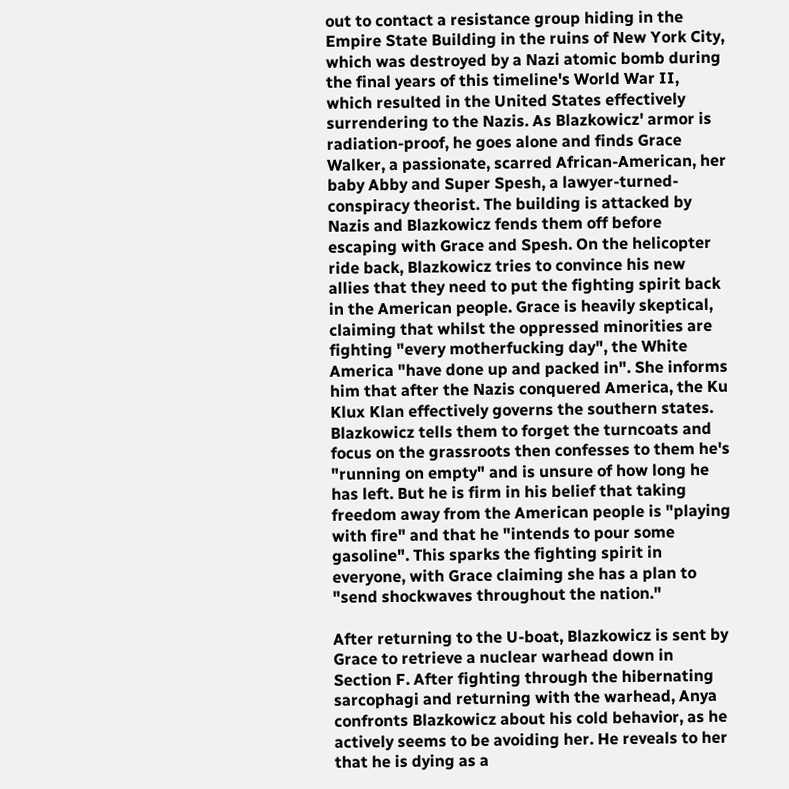out to contact a resistance group hiding in the Empire State Building in the ruins of New York City, which was destroyed by a Nazi atomic bomb during the final years of this timeline's World War II, which resulted in the United States effectively surrendering to the Nazis. As Blazkowicz' armor is radiation-proof, he goes alone and finds Grace Walker, a passionate, scarred African-American, her baby Abby and Super Spesh, a lawyer-turned-conspiracy theorist. The building is attacked by Nazis and Blazkowicz fends them off before escaping with Grace and Spesh. On the helicopter ride back, Blazkowicz tries to convince his new allies that they need to put the fighting spirit back in the American people. Grace is heavily skeptical, claiming that whilst the oppressed minorities are fighting "every motherfucking day", the White America "have done up and packed in". She informs him that after the Nazis conquered America, the Ku Klux Klan effectively governs the southern states. Blazkowicz tells them to forget the turncoats and focus on the grassroots then confesses to them he's "running on empty" and is unsure of how long he has left. But he is firm in his belief that taking freedom away from the American people is "playing with fire" and that he "intends to pour some gasoline". This sparks the fighting spirit in everyone, with Grace claiming she has a plan to "send shockwaves throughout the nation."

After returning to the U-boat, Blazkowicz is sent by Grace to retrieve a nuclear warhead down in Section F. After fighting through the hibernating sarcophagi and returning with the warhead, Anya confronts Blazkowicz about his cold behavior, as he actively seems to be avoiding her. He reveals to her that he is dying as a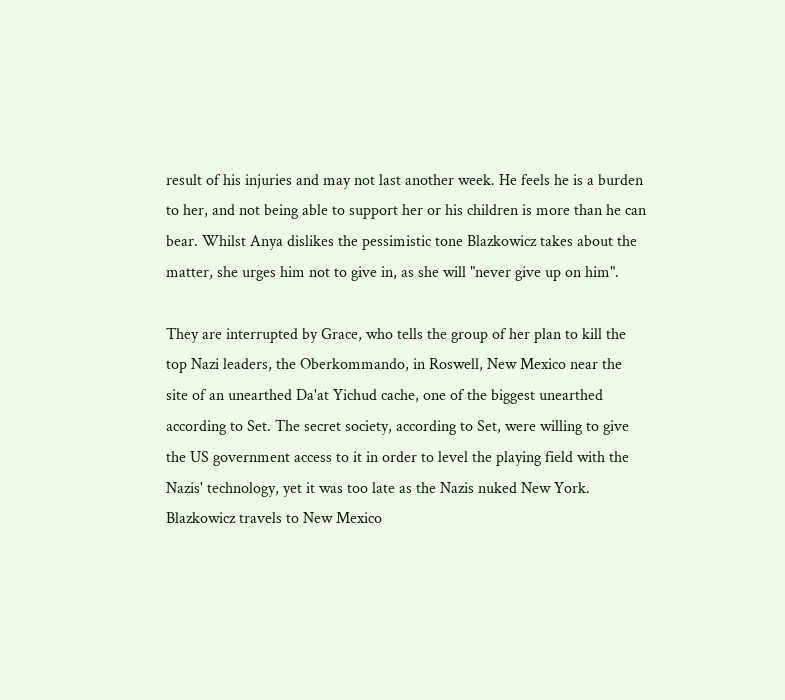result of his injuries and may not last another week. He feels he is a burden to her, and not being able to support her or his children is more than he can bear. Whilst Anya dislikes the pessimistic tone Blazkowicz takes about the matter, she urges him not to give in, as she will "never give up on him".

They are interrupted by Grace, who tells the group of her plan to kill the top Nazi leaders, the Oberkommando, in Roswell, New Mexico near the site of an unearthed Da'at Yichud cache, one of the biggest unearthed according to Set. The secret society, according to Set, were willing to give the US government access to it in order to level the playing field with the Nazis' technology, yet it was too late as the Nazis nuked New York. Blazkowicz travels to New Mexico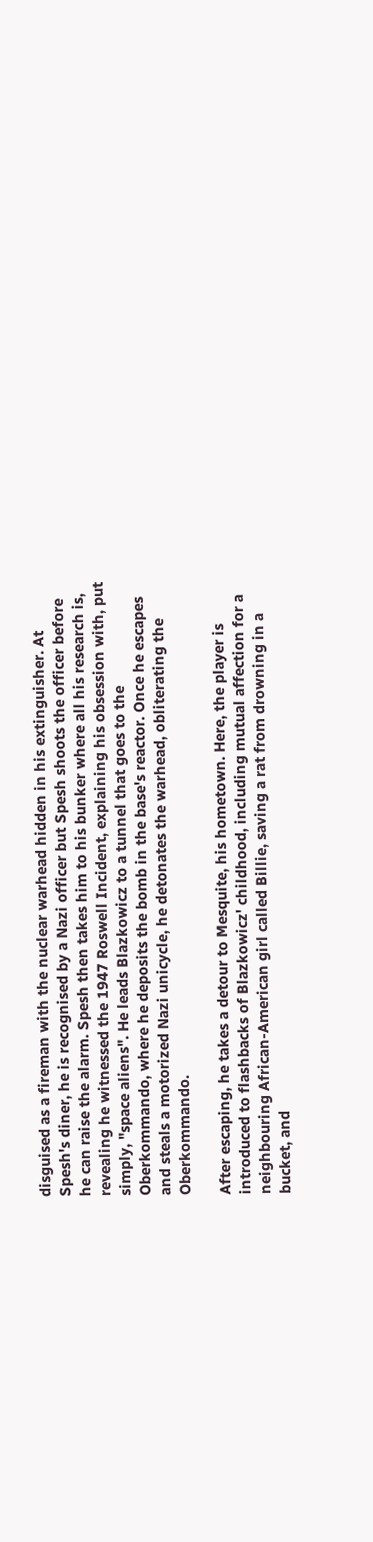disguised as a fireman with the nuclear warhead hidden in his extinguisher. At Spesh's diner, he is recognised by a Nazi officer but Spesh shoots the officer before he can raise the alarm. Spesh then takes him to his bunker where all his research is, revealing he witnessed the 1947 Roswell Incident, explaining his obsession with, put simply, "space aliens". He leads Blazkowicz to a tunnel that goes to the Oberkommando, where he deposits the bomb in the base's reactor. Once he escapes and steals a motorized Nazi unicycle, he detonates the warhead, obliterating the Oberkommando.

After escaping, he takes a detour to Mesquite, his hometown. Here, the player is introduced to flashbacks of Blazkowicz' childhood, including mutual affection for a neighbouring African-American girl called Billie, saving a rat from drowning in a bucket, and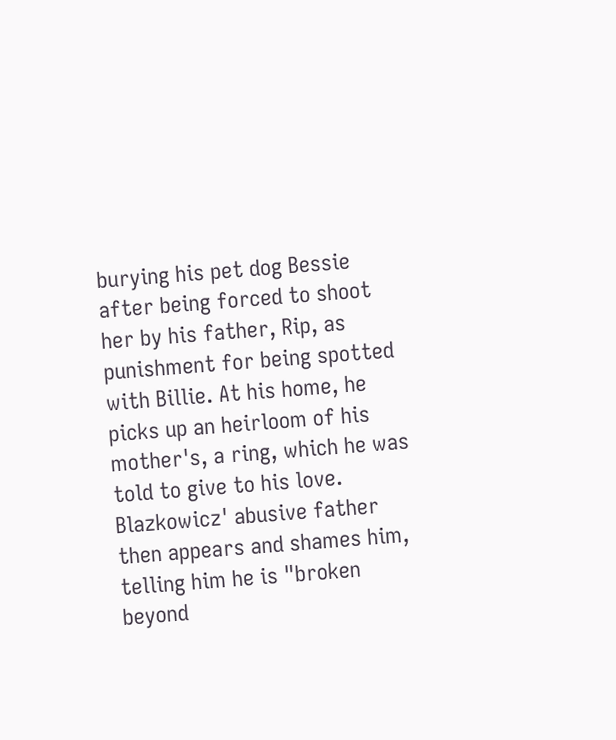burying his pet dog Bessie after being forced to shoot her by his father, Rip, as punishment for being spotted with Billie. At his home, he picks up an heirloom of his mother's, a ring, which he was told to give to his love. Blazkowicz' abusive father then appears and shames him, telling him he is "broken beyond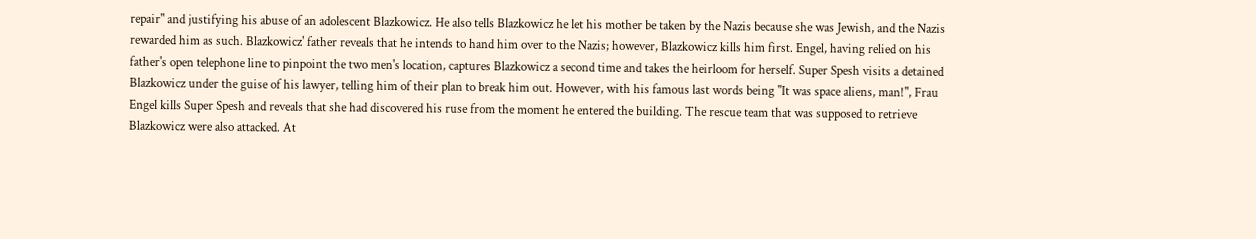repair" and justifying his abuse of an adolescent Blazkowicz. He also tells Blazkowicz he let his mother be taken by the Nazis because she was Jewish, and the Nazis rewarded him as such. Blazkowicz' father reveals that he intends to hand him over to the Nazis; however, Blazkowicz kills him first. Engel, having relied on his father's open telephone line to pinpoint the two men's location, captures Blazkowicz a second time and takes the heirloom for herself. Super Spesh visits a detained Blazkowicz under the guise of his lawyer, telling him of their plan to break him out. However, with his famous last words being "It was space aliens, man!", Frau Engel kills Super Spesh and reveals that she had discovered his ruse from the moment he entered the building. The rescue team that was supposed to retrieve Blazkowicz were also attacked. At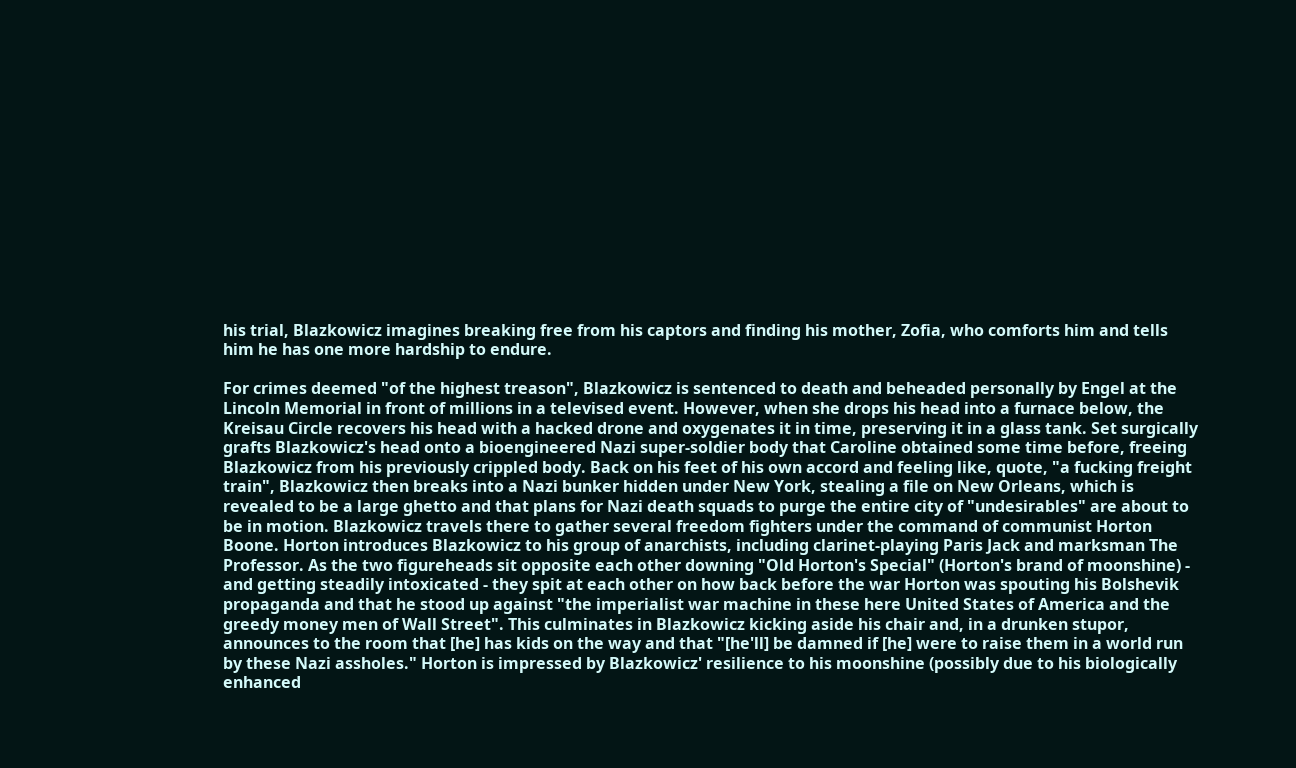his trial, Blazkowicz imagines breaking free from his captors and finding his mother, Zofia, who comforts him and tells him he has one more hardship to endure.

For crimes deemed "of the highest treason", Blazkowicz is sentenced to death and beheaded personally by Engel at the Lincoln Memorial in front of millions in a televised event. However, when she drops his head into a furnace below, the Kreisau Circle recovers his head with a hacked drone and oxygenates it in time, preserving it in a glass tank. Set surgically grafts Blazkowicz's head onto a bioengineered Nazi super-soldier body that Caroline obtained some time before, freeing Blazkowicz from his previously crippled body. Back on his feet of his own accord and feeling like, quote, "a fucking freight train", Blazkowicz then breaks into a Nazi bunker hidden under New York, stealing a file on New Orleans, which is revealed to be a large ghetto and that plans for Nazi death squads to purge the entire city of "undesirables" are about to be in motion. Blazkowicz travels there to gather several freedom fighters under the command of communist Horton Boone. Horton introduces Blazkowicz to his group of anarchists, including clarinet-playing Paris Jack and marksman The Professor. As the two figureheads sit opposite each other downing "Old Horton's Special" (Horton's brand of moonshine) - and getting steadily intoxicated - they spit at each other on how back before the war Horton was spouting his Bolshevik propaganda and that he stood up against "the imperialist war machine in these here United States of America and the greedy money men of Wall Street". This culminates in Blazkowicz kicking aside his chair and, in a drunken stupor, announces to the room that [he] has kids on the way and that "[he'll] be damned if [he] were to raise them in a world run by these Nazi assholes." Horton is impressed by Blazkowicz' resilience to his moonshine (possibly due to his biologically enhanced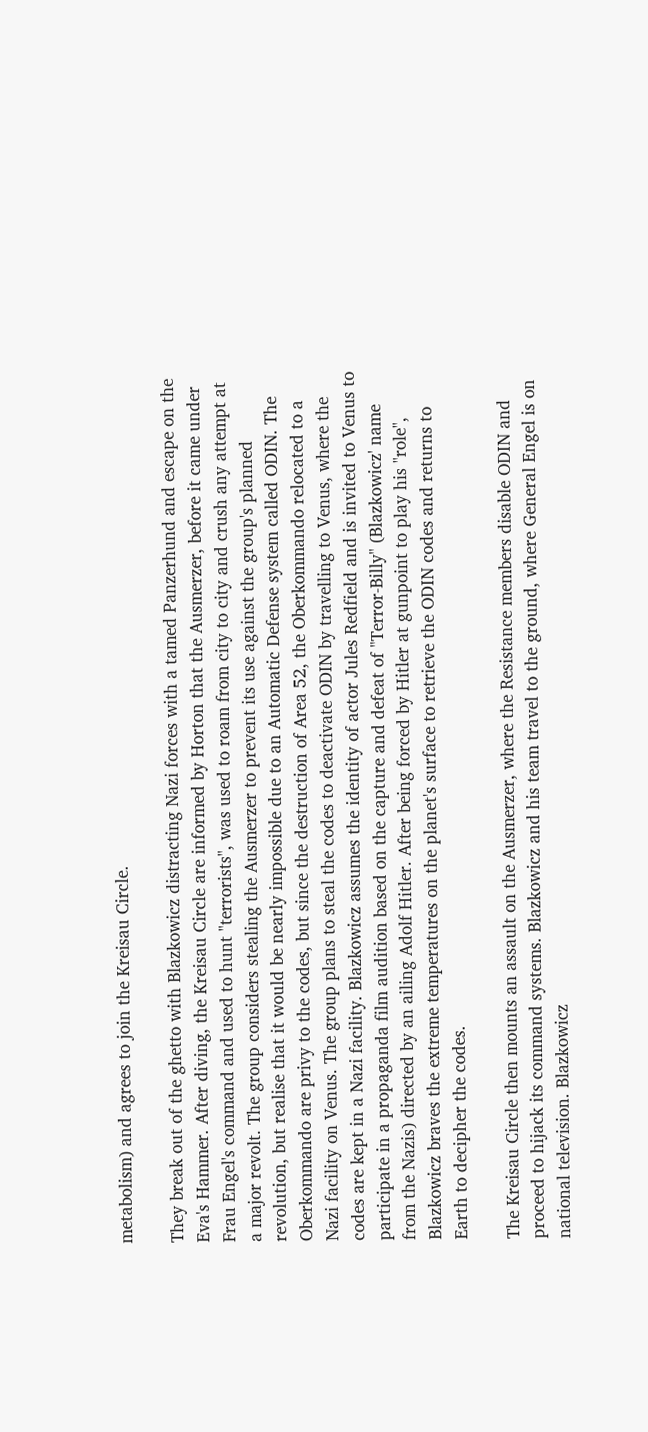metabolism) and agrees to join the Kreisau Circle.

They break out of the ghetto with Blazkowicz distracting Nazi forces with a tamed Panzerhund and escape on the Eva's Hammer. After diving, the Kreisau Circle are informed by Horton that the Ausmerzer, before it came under Frau Engel's command and used to hunt "terrorists", was used to roam from city to city and crush any attempt at a major revolt. The group considers stealing the Ausmerzer to prevent its use against the group's planned revolution, but realise that it would be nearly impossible due to an Automatic Defense system called ODIN. The Oberkommando are privy to the codes, but since the destruction of Area 52, the Oberkommando relocated to a Nazi facility on Venus. The group plans to steal the codes to deactivate ODIN by travelling to Venus, where the codes are kept in a Nazi facility. Blazkowicz assumes the identity of actor Jules Redfield and is invited to Venus to participate in a propaganda film audition based on the capture and defeat of "Terror-Billy" (Blazkowicz' name from the Nazis) directed by an ailing Adolf Hitler. After being forced by Hitler at gunpoint to play his "role", Blazkowicz braves the extreme temperatures on the planet's surface to retrieve the ODIN codes and returns to Earth to decipher the codes.

The Kreisau Circle then mounts an assault on the Ausmerzer, where the Resistance members disable ODIN and proceed to hijack its command systems. Blazkowicz and his team travel to the ground, where General Engel is on national television. Blazkowicz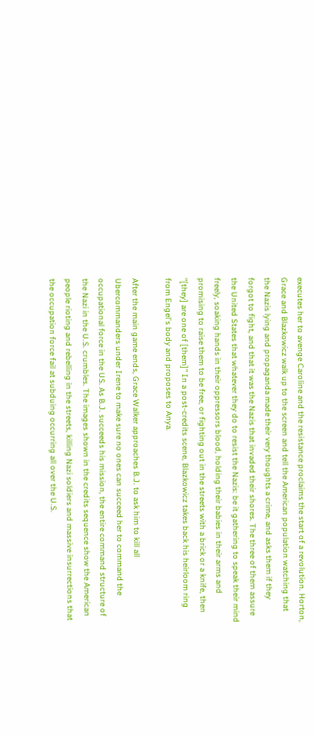executes her to avenge Caroline and the resistance proclaims the start of a revolution. Horton, Grace and Blazkowicz walk up to the screen and tell the American population watching that the Nazis lying and propaganda made their very thoughts a crime, and asks them if they forgot to fight, and that it was the Nazis that invaded their shores. The three of them assure the United States that whatever they do to resist the Nazis: be it gathering to speak their mind freely, soaking hands in their oppressors blood, holding their babies in their arms and promising to raise them to be free, or fighting out in the streets with a brick or a knife, then "[they] are one of [them]" In a post-credits scene, Blazkowicz takes back his heirloom ring from Engel's body and proposes to Anya.

After the main game ends, Grace Walker approaches B.J. to ask him to kill all Ubercommanders under Irene to make sure no ones can succeed her to command the occupational force in the US. As B.J. succeeds his mission, the entire command structure of the Nazi in the U.S. crumbles. The images shown in the credits sequence show the American people rioting and rebelling in the streets, killing Nazi soldiers and massive insurrections that the occupation force fail at subduing occurring all over the U.S.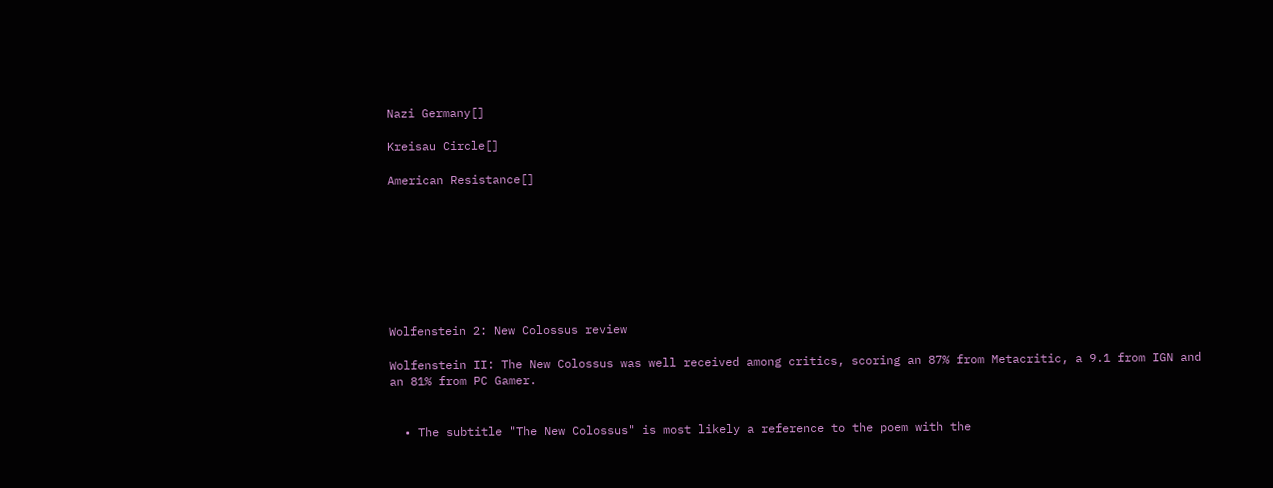Nazi Germany[]

Kreisau Circle[]

American Resistance[]








Wolfenstein 2: New Colossus review

Wolfenstein II: The New Colossus was well received among critics, scoring an 87% from Metacritic, a 9.1 from IGN and an 81% from PC Gamer.


  • The subtitle "The New Colossus" is most likely a reference to the poem with the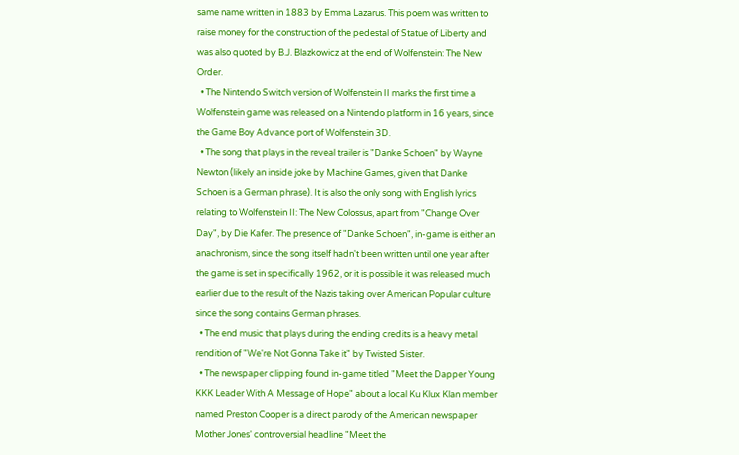same name written in 1883 by Emma Lazarus. This poem was written to raise money for the construction of the pedestal of Statue of Liberty and was also quoted by B.J. Blazkowicz at the end of Wolfenstein: The New Order.
  • The Nintendo Switch version of Wolfenstein II marks the first time a Wolfenstein game was released on a Nintendo platform in 16 years, since the Game Boy Advance port of Wolfenstein 3D.
  • The song that plays in the reveal trailer is "Danke Schoen" by Wayne Newton (likely an inside joke by Machine Games, given that Danke Schoen is a German phrase). It is also the only song with English lyrics relating to Wolfenstein II: The New Colossus, apart from "Change Over Day", by Die Kafer. The presence of "Danke Schoen", in-game is either an anachronism, since the song itself hadn't been written until one year after the game is set in specifically 1962, or it is possible it was released much earlier due to the result of the Nazis taking over American Popular culture since the song contains German phrases.
  • The end music that plays during the ending credits is a heavy metal rendition of "We're Not Gonna Take it" by Twisted Sister.
  • The newspaper clipping found in-game titled "Meet the Dapper Young KKK Leader With A Message of Hope" about a local Ku Klux Klan member named Preston Cooper is a direct parody of the American newspaper Mother Jones' controversial headline "Meet the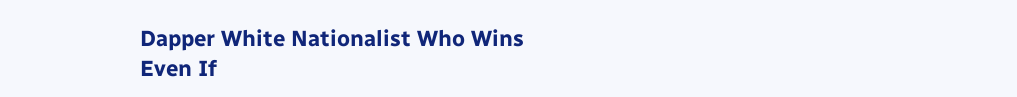Dapper White Nationalist Who Wins Even If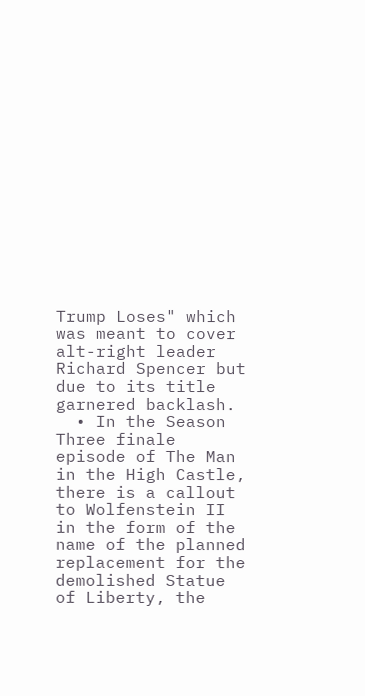Trump Loses" which was meant to cover alt-right leader Richard Spencer but due to its title garnered backlash.
  • In the Season Three finale episode of The Man in the High Castle, there is a callout to Wolfenstein II in the form of the name of the planned replacement for the demolished Statue of Liberty, the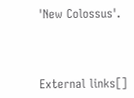'New Colossus'.



External links[]